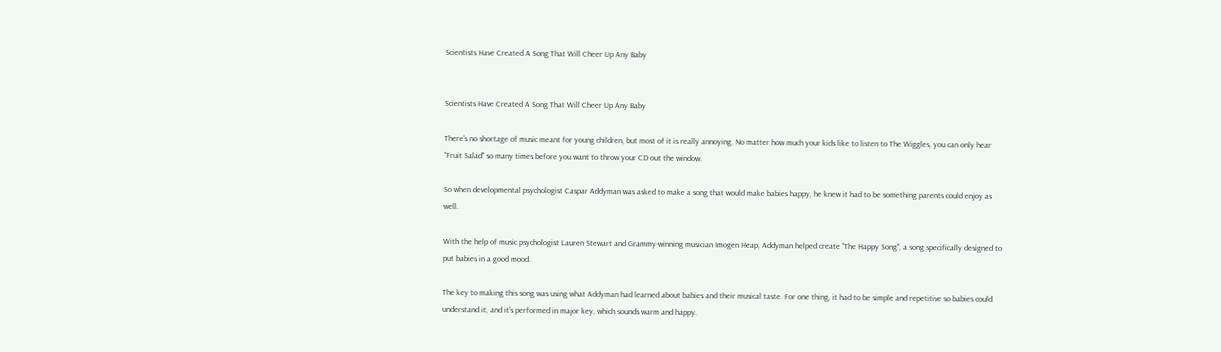Scientists Have Created A Song That Will Cheer Up Any Baby


Scientists Have Created A Song That Will Cheer Up Any Baby

There's no shortage of music meant for young children, but most of it is really annoying. No matter how much your kids like to listen to The Wiggles, you can only hear "Fruit Salad" so many times before you want to throw your CD out the window.

So when developmental psychologist Caspar Addyman was asked to make a song that would make babies happy, he knew it had to be something parents could enjoy as well.

With the help of music psychologist Lauren Stewart and Grammy-winning musician Imogen Heap, Addyman helped create "The Happy Song", a song specifically designed to put babies in a good mood.

The key to making this song was using what Addyman had learned about babies and their musical taste. For one thing, it had to be simple and repetitive so babies could understand it, and it's performed in major key, which sounds warm and happy.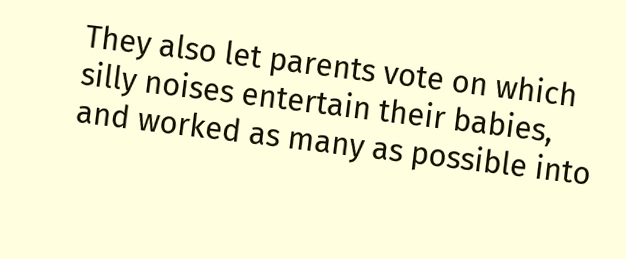They also let parents vote on which silly noises entertain their babies, and worked as many as possible into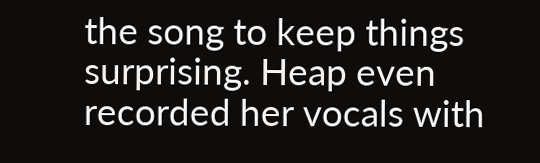the song to keep things surprising. Heap even recorded her vocals with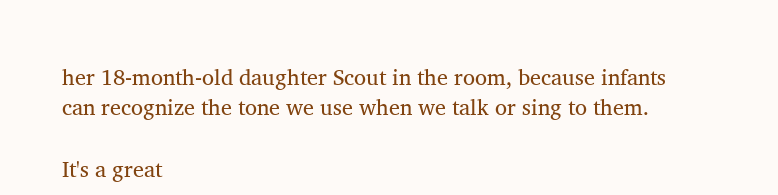her 18-month-old daughter Scout in the room, because infants can recognize the tone we use when we talk or sing to them.

It's a great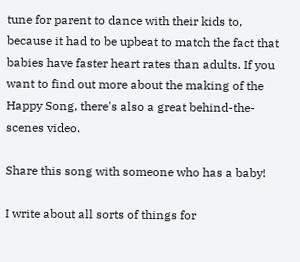tune for parent to dance with their kids to, because it had to be upbeat to match the fact that babies have faster heart rates than adults. If you want to find out more about the making of the Happy Song, there's also a great behind-the-scenes video.

Share this song with someone who has a baby!

I write about all sorts of things for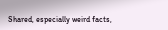Shared, especially weird facts,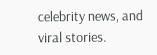celebrity news, and viral stories.